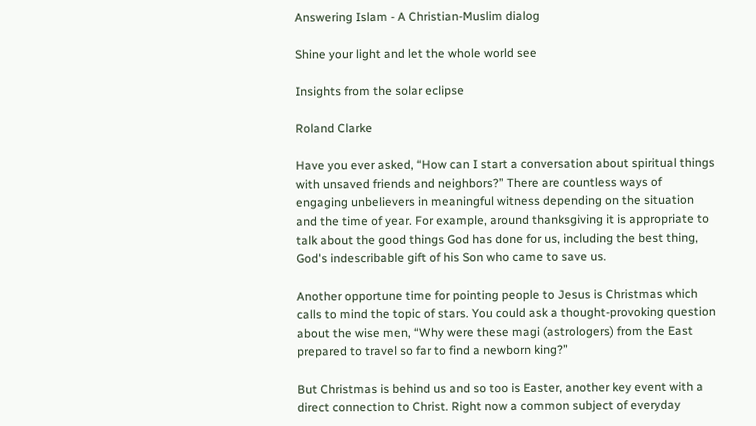Answering Islam - A Christian-Muslim dialog

Shine your light and let the whole world see

Insights from the solar eclipse

Roland Clarke

Have you ever asked, “How can I start a conversation about spiritual things with unsaved friends and neighbors?” There are countless ways of engaging unbelievers in meaningful witness depending on the situation and the time of year. For example, around thanksgiving it is appropriate to talk about the good things God has done for us, including the best thing, God's indescribable gift of his Son who came to save us.

Another opportune time for pointing people to Jesus is Christmas which calls to mind the topic of stars. You could ask a thought-provoking question about the wise men, “Why were these magi (astrologers) from the East prepared to travel so far to find a newborn king?”

But Christmas is behind us and so too is Easter, another key event with a direct connection to Christ. Right now a common subject of everyday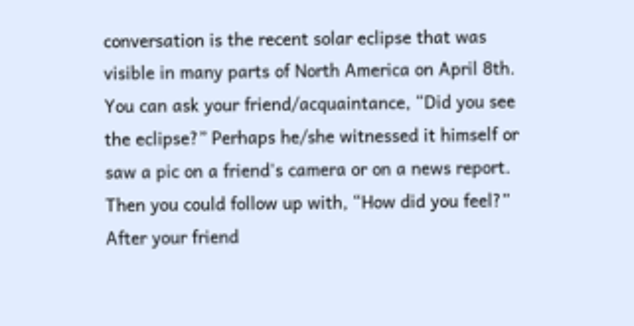conversation is the recent solar eclipse that was visible in many parts of North America on April 8th. You can ask your friend/acquaintance, “Did you see the eclipse?” Perhaps he/she witnessed it himself or saw a pic on a friend's camera or on a news report. Then you could follow up with, “How did you feel?” After your friend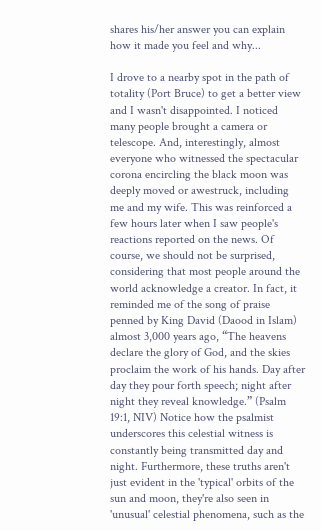shares his/her answer you can explain how it made you feel and why...

I drove to a nearby spot in the path of totality (Port Bruce) to get a better view and I wasn't disappointed. I noticed many people brought a camera or telescope. And, interestingly, almost everyone who witnessed the spectacular corona encircling the black moon was deeply moved or awestruck, including me and my wife. This was reinforced a few hours later when I saw people's reactions reported on the news. Of course, we should not be surprised, considering that most people around the world acknowledge a creator. In fact, it reminded me of the song of praise penned by King David (Daood in Islam) almost 3,000 years ago, “The heavens declare the glory of God, and the skies proclaim the work of his hands. Day after day they pour forth speech; night after night they reveal knowledge.” (Psalm 19:1, NIV) Notice how the psalmist underscores this celestial witness is constantly being transmitted day and night. Furthermore, these truths aren't just evident in the 'typical' orbits of the sun and moon, they're also seen in 'unusual' celestial phenomena, such as the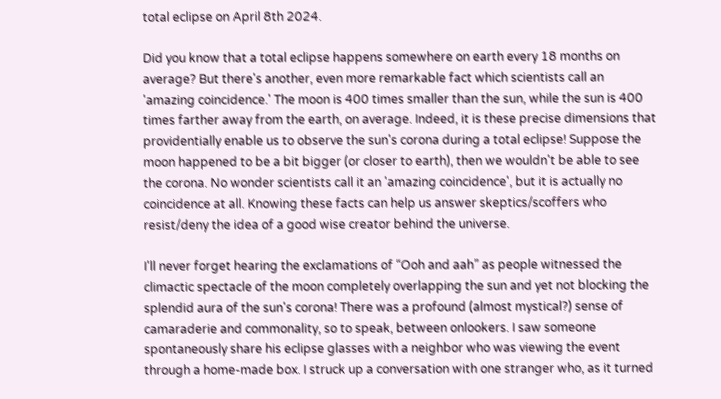total eclipse on April 8th 2024.

Did you know that a total eclipse happens somewhere on earth every 18 months on average? But there's another, even more remarkable fact which scientists call an 'amazing coincidence.' The moon is 400 times smaller than the sun, while the sun is 400 times farther away from the earth, on average. Indeed, it is these precise dimensions that providentially enable us to observe the sun's corona during a total eclipse! Suppose the moon happened to be a bit bigger (or closer to earth), then we wouldn't be able to see the corona. No wonder scientists call it an 'amazing coincidence', but it is actually no coincidence at all. Knowing these facts can help us answer skeptics/scoffers who resist/deny the idea of a good wise creator behind the universe.

I'll never forget hearing the exclamations of “Ooh and aah” as people witnessed the climactic spectacle of the moon completely overlapping the sun and yet not blocking the splendid aura of the sun's corona! There was a profound (almost mystical?) sense of camaraderie and commonality, so to speak, between onlookers. I saw someone spontaneously share his eclipse glasses with a neighbor who was viewing the event through a home-made box. I struck up a conversation with one stranger who, as it turned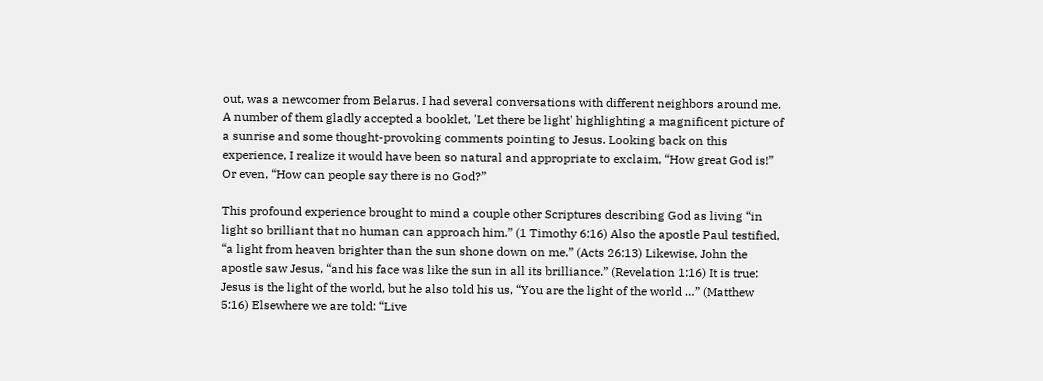out, was a newcomer from Belarus. I had several conversations with different neighbors around me. A number of them gladly accepted a booklet, 'Let there be light' highlighting a magnificent picture of a sunrise and some thought-provoking comments pointing to Jesus. Looking back on this experience, I realize it would have been so natural and appropriate to exclaim, “How great God is!” Or even, “How can people say there is no God?”

This profound experience brought to mind a couple other Scriptures describing God as living “in light so brilliant that no human can approach him.” (1 Timothy 6:16) Also the apostle Paul testified, “a light from heaven brighter than the sun shone down on me.” (Acts 26:13) Likewise, John the apostle saw Jesus, “and his face was like the sun in all its brilliance.” (Revelation 1:16) It is true: Jesus is the light of the world, but he also told his us, “You are the light of the world …” (Matthew 5:16) Elsewhere we are told: “Live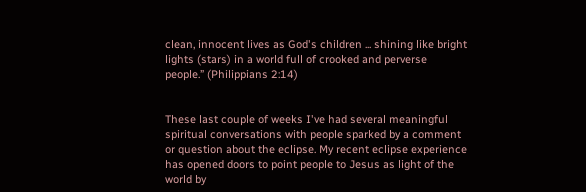clean, innocent lives as God's children ... shining like bright lights (stars) in a world full of crooked and perverse people.” (Philippians 2:14)


These last couple of weeks I've had several meaningful spiritual conversations with people sparked by a comment or question about the eclipse. My recent eclipse experience has opened doors to point people to Jesus as light of the world by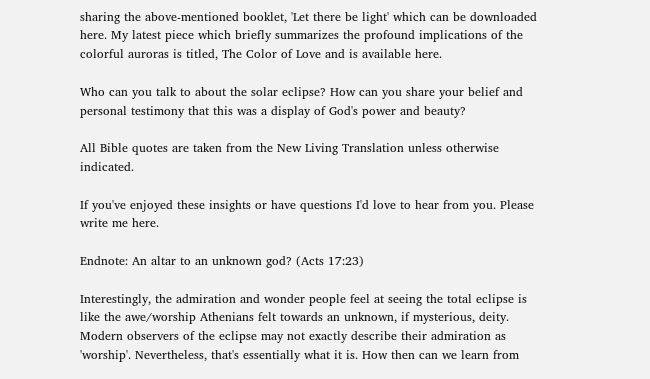sharing the above-mentioned booklet, 'Let there be light' which can be downloaded here. My latest piece which briefly summarizes the profound implications of the colorful auroras is titled, The Color of Love and is available here.

Who can you talk to about the solar eclipse? How can you share your belief and personal testimony that this was a display of God's power and beauty?

All Bible quotes are taken from the New Living Translation unless otherwise indicated.

If you've enjoyed these insights or have questions I'd love to hear from you. Please write me here.

Endnote: An altar to an unknown god? (Acts 17:23)

Interestingly, the admiration and wonder people feel at seeing the total eclipse is like the awe/worship Athenians felt towards an unknown, if mysterious, deity. Modern observers of the eclipse may not exactly describe their admiration as 'worship'. Nevertheless, that's essentially what it is. How then can we learn from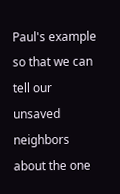Paul's example so that we can tell our unsaved neighbors about the one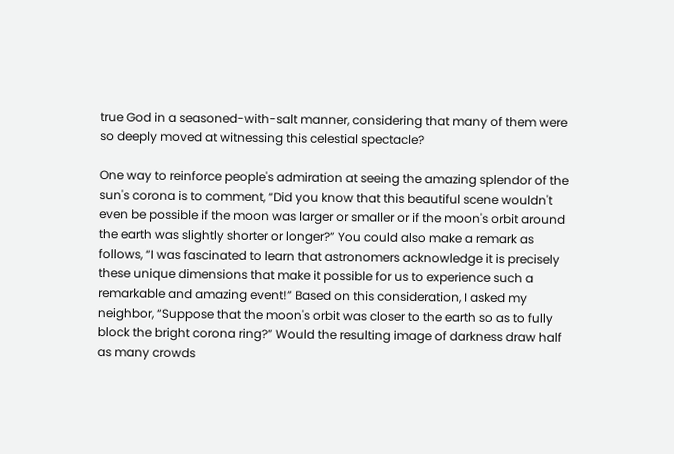true God in a seasoned-with-salt manner, considering that many of them were so deeply moved at witnessing this celestial spectacle?

One way to reinforce people's admiration at seeing the amazing splendor of the sun's corona is to comment, “Did you know that this beautiful scene wouldn't even be possible if the moon was larger or smaller or if the moon's orbit around the earth was slightly shorter or longer?” You could also make a remark as follows, “I was fascinated to learn that astronomers acknowledge it is precisely these unique dimensions that make it possible for us to experience such a remarkable and amazing event!” Based on this consideration, I asked my neighbor, “Suppose that the moon's orbit was closer to the earth so as to fully block the bright corona ring?” Would the resulting image of darkness draw half as many crowds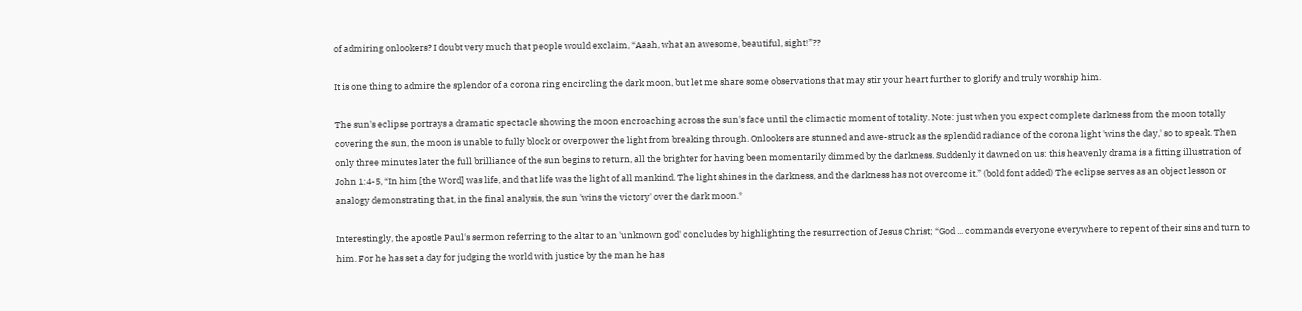of admiring onlookers? I doubt very much that people would exclaim, “Aaah, what an awesome, beautiful, sight!”??

It is one thing to admire the splendor of a corona ring encircling the dark moon, but let me share some observations that may stir your heart further to glorify and truly worship him.

The sun's eclipse portrays a dramatic spectacle showing the moon encroaching across the sun's face until the climactic moment of totality. Note: just when you expect complete darkness from the moon totally covering the sun, the moon is unable to fully block or overpower the light from breaking through. Onlookers are stunned and awe-struck as the splendid radiance of the corona light 'wins the day,' so to speak. Then only three minutes later the full brilliance of the sun begins to return, all the brighter for having been momentarily dimmed by the darkness. Suddenly it dawned on us: this heavenly drama is a fitting illustration of John 1:4-5, “In him [the Word] was life, and that life was the light of all mankind. The light shines in the darkness, and the darkness has not overcome it.” (bold font added) The eclipse serves as an object lesson or analogy demonstrating that, in the final analysis, the sun 'wins the victory' over the dark moon.*

Interestingly, the apostle Paul's sermon referring to the altar to an 'unknown god' concludes by highlighting the resurrection of Jesus Christ; “God ... commands everyone everywhere to repent of their sins and turn to him. For he has set a day for judging the world with justice by the man he has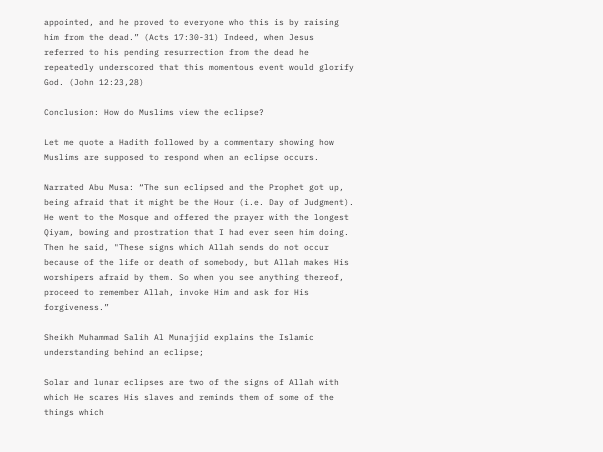appointed, and he proved to everyone who this is by raising him from the dead.” (Acts 17:30-31) Indeed, when Jesus referred to his pending resurrection from the dead he repeatedly underscored that this momentous event would glorify God. (John 12:23,28)

Conclusion: How do Muslims view the eclipse?

Let me quote a Hadith followed by a commentary showing how Muslims are supposed to respond when an eclipse occurs.

Narrated Abu Musa: “The sun eclipsed and the Prophet got up, being afraid that it might be the Hour (i.e. Day of Judgment). He went to the Mosque and offered the prayer with the longest Qiyam, bowing and prostration that I had ever seen him doing. Then he said, "These signs which Allah sends do not occur because of the life or death of somebody, but Allah makes His worshipers afraid by them. So when you see anything thereof, proceed to remember Allah, invoke Him and ask for His forgiveness.”

Sheikh Muhammad Salih Al Munajjid explains the Islamic understanding behind an eclipse;

Solar and lunar eclipses are two of the signs of Allah with which He scares His slaves and reminds them of some of the things which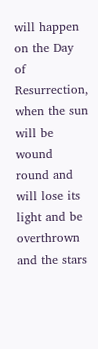will happen on the Day of Resurrection, when the sun will be wound round and will lose its light and be overthrown and the stars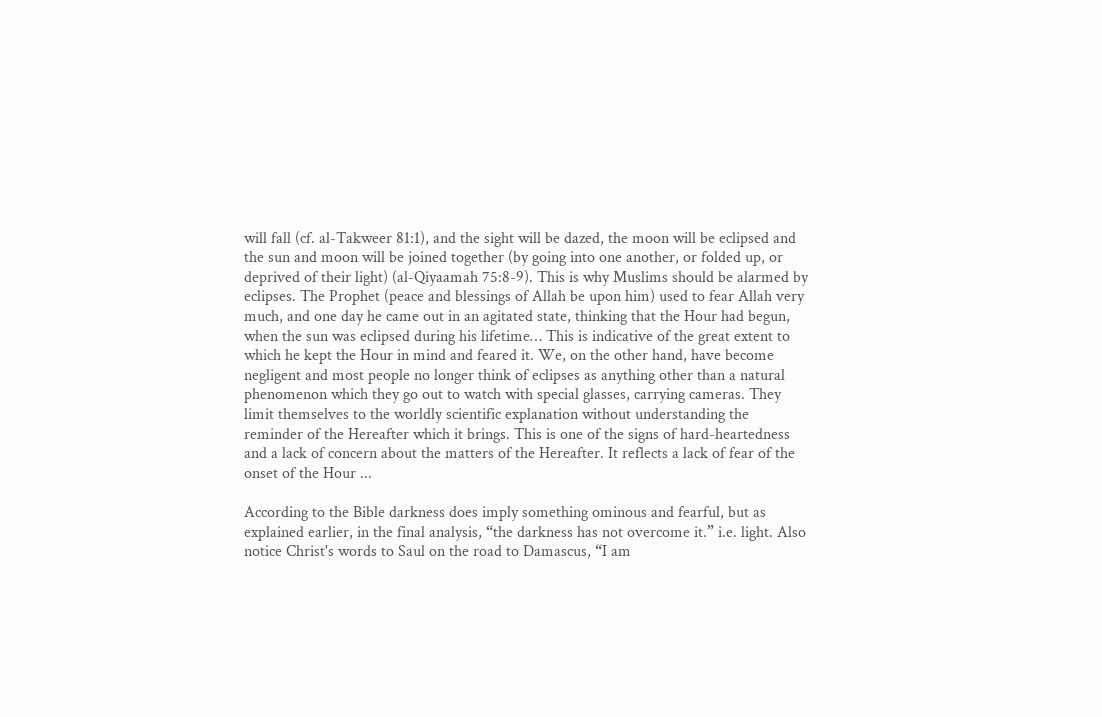will fall (cf. al-Takweer 81:1), and the sight will be dazed, the moon will be eclipsed and the sun and moon will be joined together (by going into one another, or folded up, or deprived of their light) (al-Qiyaamah 75:8-9). This is why Muslims should be alarmed by eclipses. The Prophet (peace and blessings of Allah be upon him) used to fear Allah very much, and one day he came out in an agitated state, thinking that the Hour had begun, when the sun was eclipsed during his lifetime… This is indicative of the great extent to which he kept the Hour in mind and feared it. We, on the other hand, have become negligent and most people no longer think of eclipses as anything other than a natural phenomenon which they go out to watch with special glasses, carrying cameras. They limit themselves to the worldly scientific explanation without understanding the reminder of the Hereafter which it brings. This is one of the signs of hard-heartedness and a lack of concern about the matters of the Hereafter. It reflects a lack of fear of the onset of the Hour ...

According to the Bible darkness does imply something ominous and fearful, but as explained earlier, in the final analysis, “the darkness has not overcome it.” i.e. light. Also notice Christ's words to Saul on the road to Damascus, “I am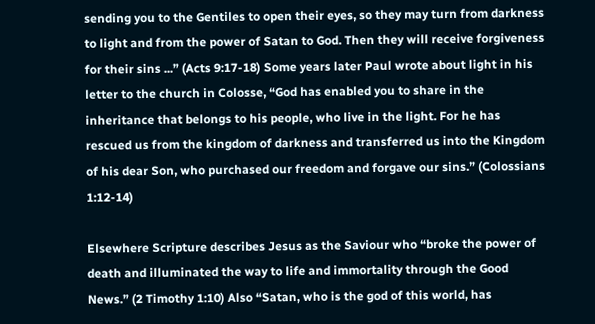sending you to the Gentiles to open their eyes, so they may turn from darkness to light and from the power of Satan to God. Then they will receive forgiveness for their sins ...” (Acts 9:17-18) Some years later Paul wrote about light in his letter to the church in Colosse, “God has enabled you to share in the inheritance that belongs to his people, who live in the light. For he has rescued us from the kingdom of darkness and transferred us into the Kingdom of his dear Son, who purchased our freedom and forgave our sins.” (Colossians 1:12-14)

Elsewhere Scripture describes Jesus as the Saviour who “broke the power of death and illuminated the way to life and immortality through the Good News.” (2 Timothy 1:10) Also “Satan, who is the god of this world, has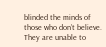blinded the minds of those who don’t believe. They are unable to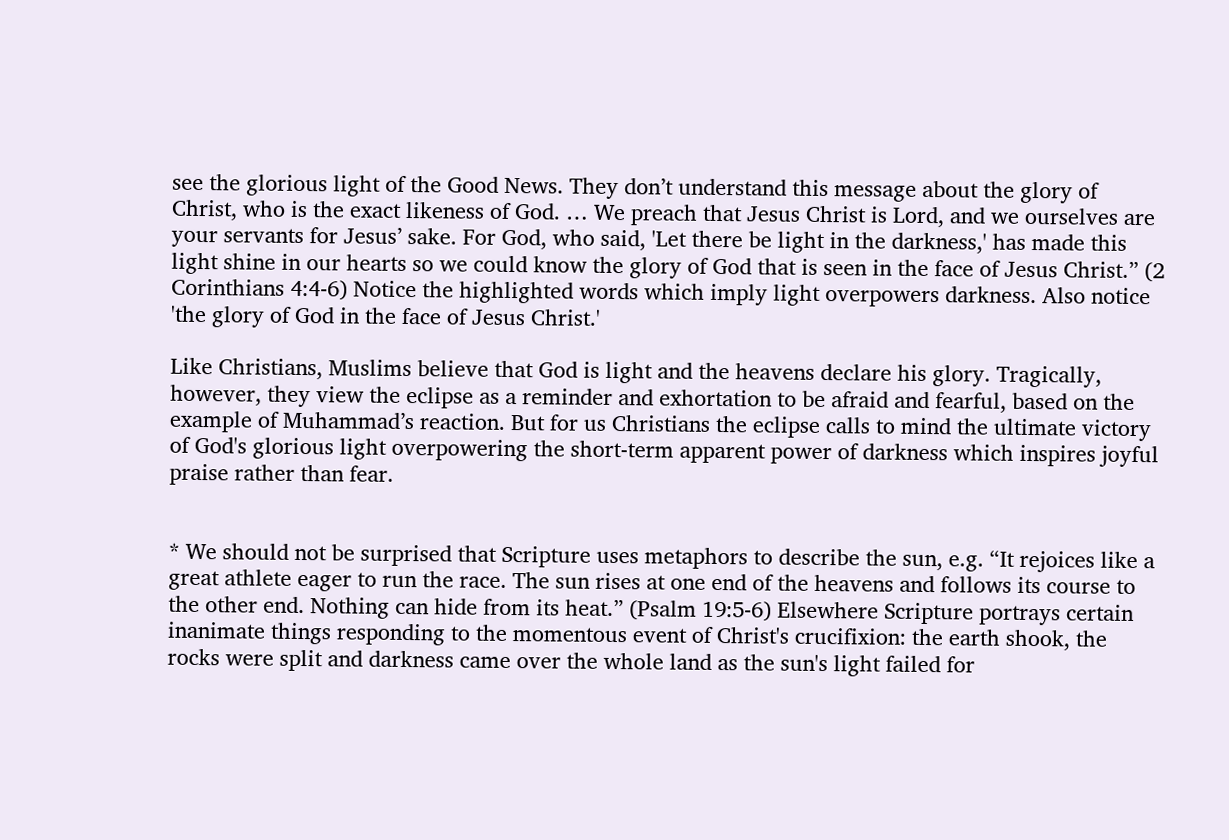see the glorious light of the Good News. They don’t understand this message about the glory of Christ, who is the exact likeness of God. … We preach that Jesus Christ is Lord, and we ourselves are your servants for Jesus’ sake. For God, who said, 'Let there be light in the darkness,' has made this light shine in our hearts so we could know the glory of God that is seen in the face of Jesus Christ.” (2 Corinthians 4:4-6) Notice the highlighted words which imply light overpowers darkness. Also notice 'the glory of God in the face of Jesus Christ.'

Like Christians, Muslims believe that God is light and the heavens declare his glory. Tragically, however, they view the eclipse as a reminder and exhortation to be afraid and fearful, based on the example of Muhammad’s reaction. But for us Christians the eclipse calls to mind the ultimate victory of God's glorious light overpowering the short-term apparent power of darkness which inspires joyful praise rather than fear.


* We should not be surprised that Scripture uses metaphors to describe the sun, e.g. “It rejoices like a great athlete eager to run the race. The sun rises at one end of the heavens and follows its course to the other end. Nothing can hide from its heat.” (Psalm 19:5-6) Elsewhere Scripture portrays certain inanimate things responding to the momentous event of Christ's crucifixion: the earth shook, the rocks were split and darkness came over the whole land as the sun's light failed for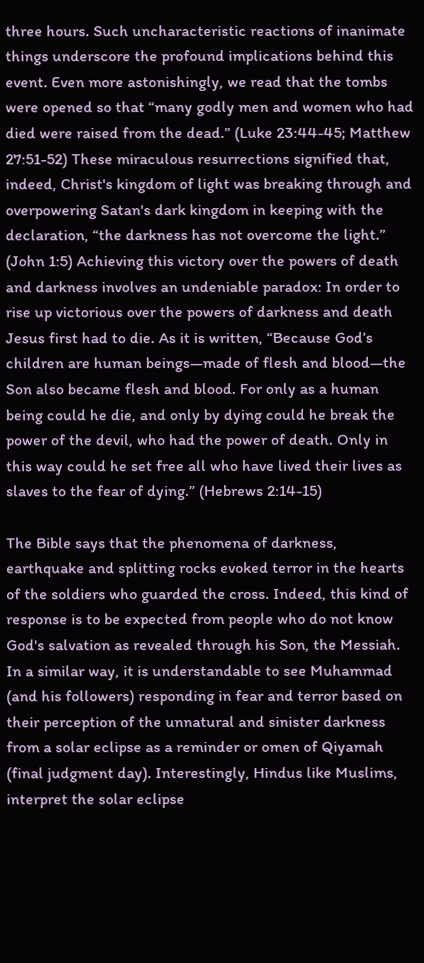three hours. Such uncharacteristic reactions of inanimate things underscore the profound implications behind this event. Even more astonishingly, we read that the tombs were opened so that “many godly men and women who had died were raised from the dead.” (Luke 23:44-45; Matthew 27:51-52) These miraculous resurrections signified that, indeed, Christ's kingdom of light was breaking through and overpowering Satan's dark kingdom in keeping with the declaration, “the darkness has not overcome the light.” (John 1:5) Achieving this victory over the powers of death and darkness involves an undeniable paradox: In order to rise up victorious over the powers of darkness and death Jesus first had to die. As it is written, “Because God’s children are human beings—made of flesh and blood—the Son also became flesh and blood. For only as a human being could he die, and only by dying could he break the power of the devil, who had the power of death. Only in this way could he set free all who have lived their lives as slaves to the fear of dying.” (Hebrews 2:14-15)

The Bible says that the phenomena of darkness, earthquake and splitting rocks evoked terror in the hearts of the soldiers who guarded the cross. Indeed, this kind of response is to be expected from people who do not know God's salvation as revealed through his Son, the Messiah. In a similar way, it is understandable to see Muhammad (and his followers) responding in fear and terror based on their perception of the unnatural and sinister darkness from a solar eclipse as a reminder or omen of Qiyamah (final judgment day). Interestingly, Hindus like Muslims, interpret the solar eclipse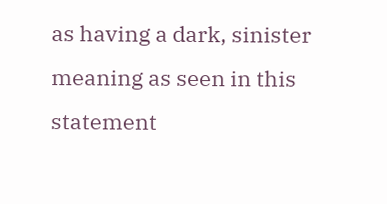as having a dark, sinister meaning as seen in this statement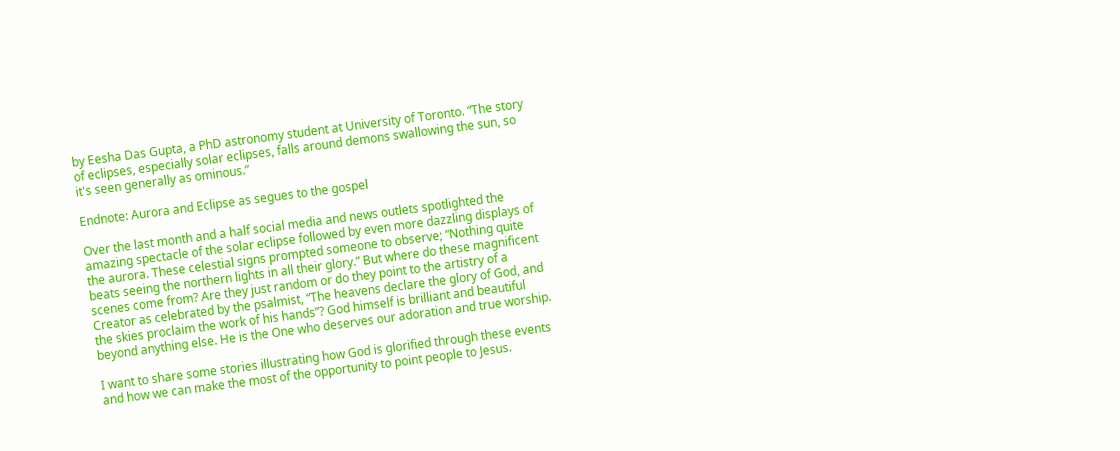by Eesha Das Gupta, a PhD astronomy student at University of Toronto. “The story of eclipses, especially solar eclipses, falls around demons swallowing the sun, so it's seen generally as ominous.”

Endnote: Aurora and Eclipse as segues to the gospel

Over the last month and a half social media and news outlets spotlighted the amazing spectacle of the solar eclipse followed by even more dazzling displays of the aurora. These celestial signs prompted someone to observe; “Nothing quite beats seeing the northern lights in all their glory.” But where do these magnificent scenes come from? Are they just random or do they point to the artistry of a Creator as celebrated by the psalmist, “The heavens declare the glory of God, and the skies proclaim the work of his hands”? God himself is brilliant and beautiful beyond anything else. He is the One who deserves our adoration and true worship.

I want to share some stories illustrating how God is glorified through these events and how we can make the most of the opportunity to point people to Jesus.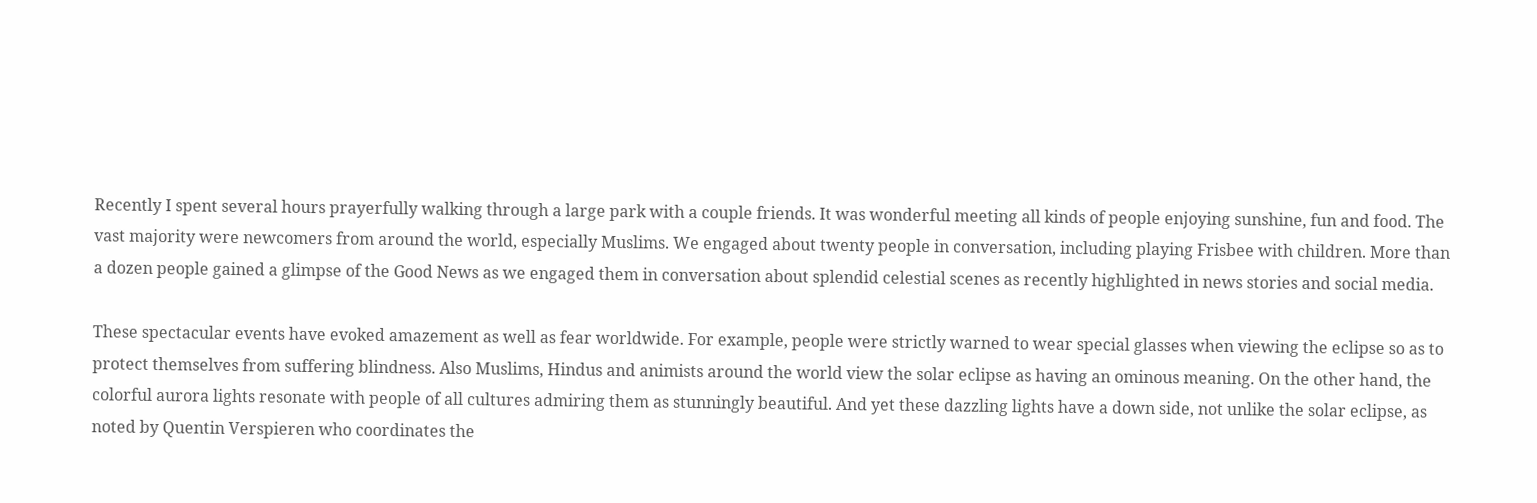Recently I spent several hours prayerfully walking through a large park with a couple friends. It was wonderful meeting all kinds of people enjoying sunshine, fun and food. The vast majority were newcomers from around the world, especially Muslims. We engaged about twenty people in conversation, including playing Frisbee with children. More than a dozen people gained a glimpse of the Good News as we engaged them in conversation about splendid celestial scenes as recently highlighted in news stories and social media.

These spectacular events have evoked amazement as well as fear worldwide. For example, people were strictly warned to wear special glasses when viewing the eclipse so as to protect themselves from suffering blindness. Also Muslims, Hindus and animists around the world view the solar eclipse as having an ominous meaning. On the other hand, the colorful aurora lights resonate with people of all cultures admiring them as stunningly beautiful. And yet these dazzling lights have a down side, not unlike the solar eclipse, as noted by Quentin Verspieren who coordinates the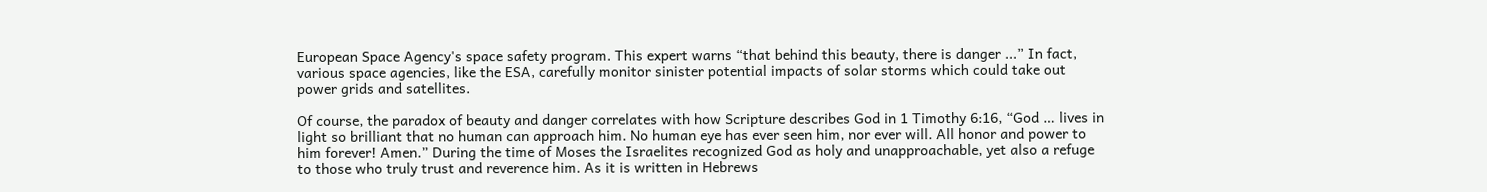European Space Agency's space safety program. This expert warns “that behind this beauty, there is danger ...” In fact, various space agencies, like the ESA, carefully monitor sinister potential impacts of solar storms which could take out power grids and satellites.

Of course, the paradox of beauty and danger correlates with how Scripture describes God in 1 Timothy 6:16, “God … lives in light so brilliant that no human can approach him. No human eye has ever seen him, nor ever will. All honor and power to him forever! Amen.” During the time of Moses the Israelites recognized God as holy and unapproachable, yet also a refuge to those who truly trust and reverence him. As it is written in Hebrews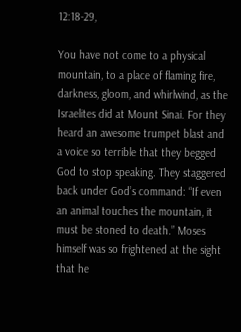12:18-29,

You have not come to a physical mountain, to a place of flaming fire, darkness, gloom, and whirlwind, as the Israelites did at Mount Sinai. For they heard an awesome trumpet blast and a voice so terrible that they begged God to stop speaking. They staggered back under God’s command: “If even an animal touches the mountain, it must be stoned to death.” Moses himself was so frightened at the sight that he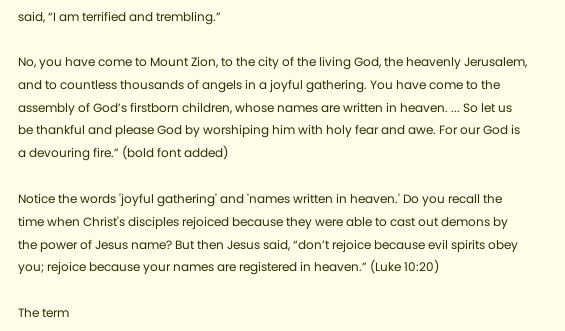said, “I am terrified and trembling.”

No, you have come to Mount Zion, to the city of the living God, the heavenly Jerusalem, and to countless thousands of angels in a joyful gathering. You have come to the assembly of God’s firstborn children, whose names are written in heaven. ... So let us be thankful and please God by worshiping him with holy fear and awe. For our God is a devouring fire.” (bold font added)

Notice the words 'joyful gathering' and 'names written in heaven.' Do you recall the time when Christ's disciples rejoiced because they were able to cast out demons by the power of Jesus name? But then Jesus said, “don’t rejoice because evil spirits obey you; rejoice because your names are registered in heaven.” (Luke 10:20)

The term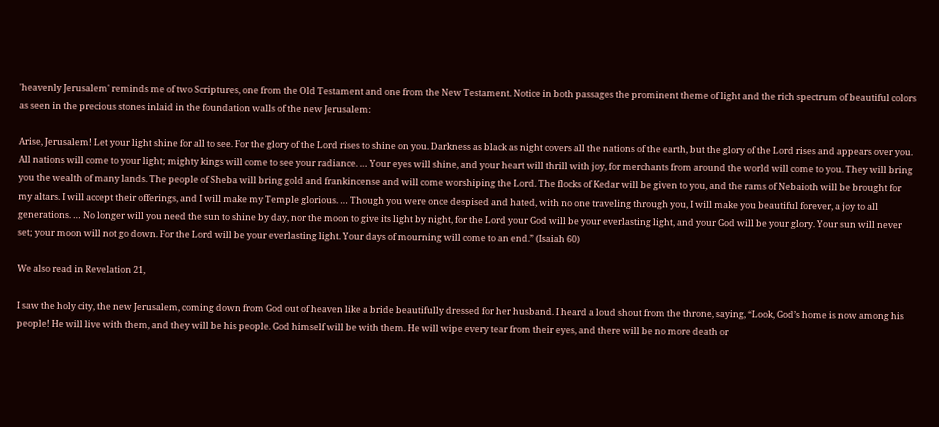'heavenly Jerusalem' reminds me of two Scriptures, one from the Old Testament and one from the New Testament. Notice in both passages the prominent theme of light and the rich spectrum of beautiful colors as seen in the precious stones inlaid in the foundation walls of the new Jerusalem:

Arise, Jerusalem! Let your light shine for all to see. For the glory of the Lord rises to shine on you. Darkness as black as night covers all the nations of the earth, but the glory of the Lord rises and appears over you. All nations will come to your light; mighty kings will come to see your radiance. … Your eyes will shine, and your heart will thrill with joy, for merchants from around the world will come to you. They will bring you the wealth of many lands. The people of Sheba will bring gold and frankincense and will come worshiping the Lord. The flocks of Kedar will be given to you, and the rams of Nebaioth will be brought for my altars. I will accept their offerings, and I will make my Temple glorious. … Though you were once despised and hated, with no one traveling through you, I will make you beautiful forever, a joy to all generations. … No longer will you need the sun to shine by day, nor the moon to give its light by night, for the Lord your God will be your everlasting light, and your God will be your glory. Your sun will never set; your moon will not go down. For the Lord will be your everlasting light. Your days of mourning will come to an end.” (Isaiah 60)

We also read in Revelation 21,

I saw the holy city, the new Jerusalem, coming down from God out of heaven like a bride beautifully dressed for her husband. I heard a loud shout from the throne, saying, “Look, God’s home is now among his people! He will live with them, and they will be his people. God himself will be with them. He will wipe every tear from their eyes, and there will be no more death or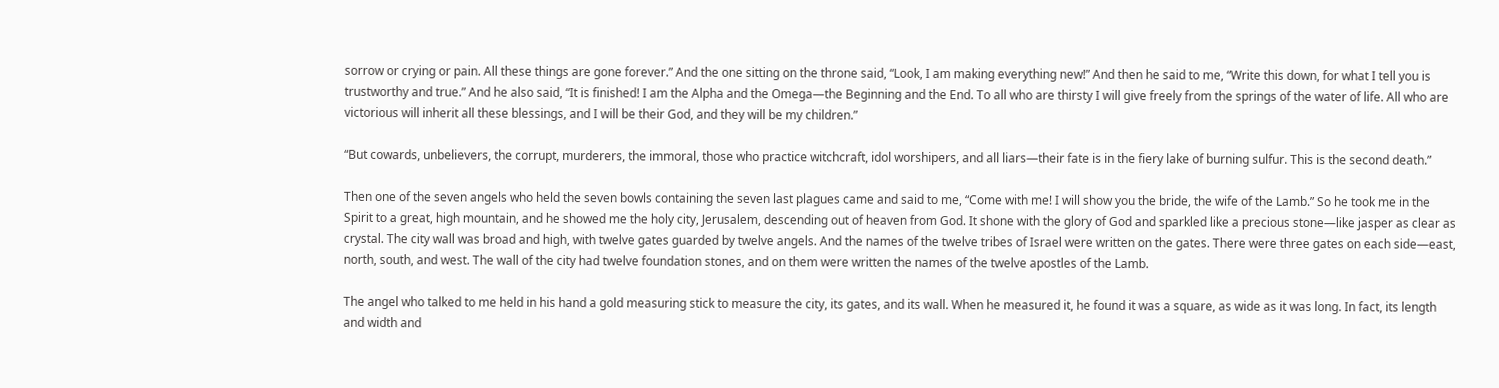sorrow or crying or pain. All these things are gone forever.” And the one sitting on the throne said, “Look, I am making everything new!” And then he said to me, “Write this down, for what I tell you is trustworthy and true.” And he also said, “It is finished! I am the Alpha and the Omega—the Beginning and the End. To all who are thirsty I will give freely from the springs of the water of life. All who are victorious will inherit all these blessings, and I will be their God, and they will be my children.”

“But cowards, unbelievers, the corrupt, murderers, the immoral, those who practice witchcraft, idol worshipers, and all liars—their fate is in the fiery lake of burning sulfur. This is the second death.”

Then one of the seven angels who held the seven bowls containing the seven last plagues came and said to me, “Come with me! I will show you the bride, the wife of the Lamb.” So he took me in the Spirit to a great, high mountain, and he showed me the holy city, Jerusalem, descending out of heaven from God. It shone with the glory of God and sparkled like a precious stone—like jasper as clear as crystal. The city wall was broad and high, with twelve gates guarded by twelve angels. And the names of the twelve tribes of Israel were written on the gates. There were three gates on each side—east, north, south, and west. The wall of the city had twelve foundation stones, and on them were written the names of the twelve apostles of the Lamb.

The angel who talked to me held in his hand a gold measuring stick to measure the city, its gates, and its wall. When he measured it, he found it was a square, as wide as it was long. In fact, its length and width and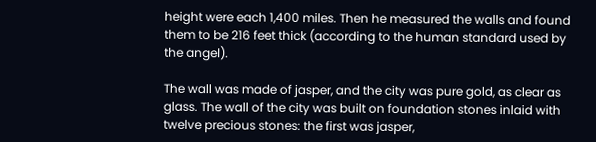height were each 1,400 miles. Then he measured the walls and found them to be 216 feet thick (according to the human standard used by the angel).

The wall was made of jasper, and the city was pure gold, as clear as glass. The wall of the city was built on foundation stones inlaid with twelve precious stones: the first was jasper,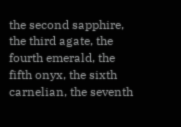the second sapphire, the third agate, the fourth emerald, the fifth onyx, the sixth carnelian, the seventh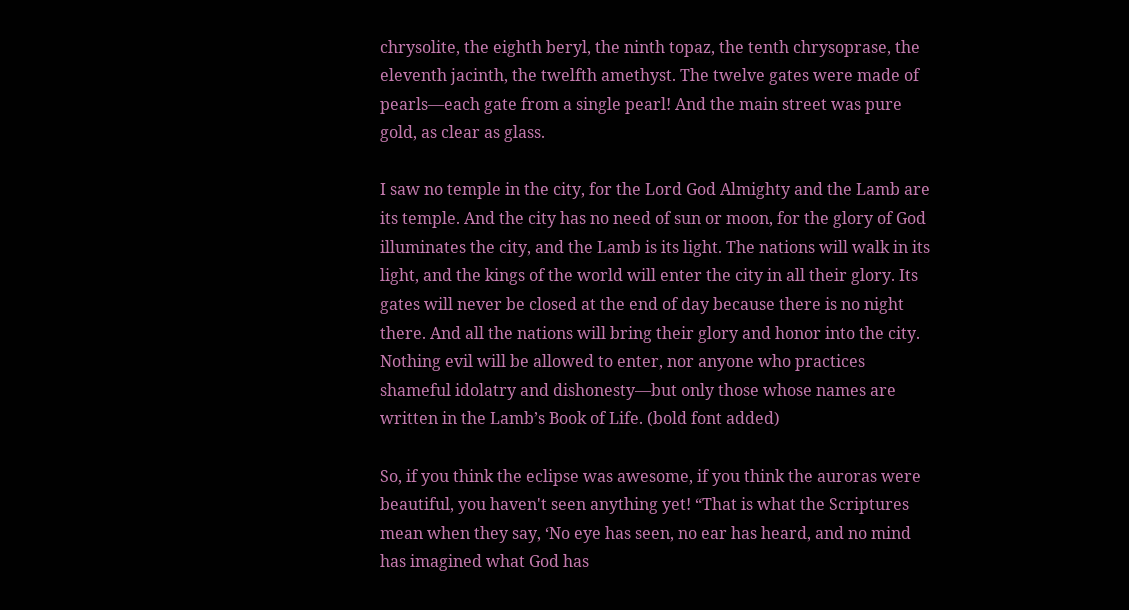chrysolite, the eighth beryl, the ninth topaz, the tenth chrysoprase, the eleventh jacinth, the twelfth amethyst. The twelve gates were made of pearls—each gate from a single pearl! And the main street was pure gold, as clear as glass.

I saw no temple in the city, for the Lord God Almighty and the Lamb are its temple. And the city has no need of sun or moon, for the glory of God illuminates the city, and the Lamb is its light. The nations will walk in its light, and the kings of the world will enter the city in all their glory. Its gates will never be closed at the end of day because there is no night there. And all the nations will bring their glory and honor into the city. Nothing evil will be allowed to enter, nor anyone who practices shameful idolatry and dishonesty—but only those whose names are written in the Lamb’s Book of Life. (bold font added)

So, if you think the eclipse was awesome, if you think the auroras were beautiful, you haven't seen anything yet! “That is what the Scriptures mean when they say, ‘No eye has seen, no ear has heard, and no mind has imagined what God has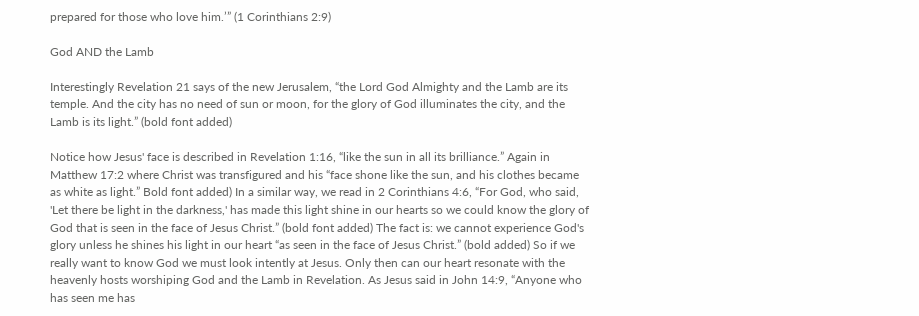prepared for those who love him.’” (1 Corinthians 2:9)

God AND the Lamb

Interestingly Revelation 21 says of the new Jerusalem, “the Lord God Almighty and the Lamb are its temple. And the city has no need of sun or moon, for the glory of God illuminates the city, and the Lamb is its light.” (bold font added)

Notice how Jesus' face is described in Revelation 1:16, “like the sun in all its brilliance.” Again in Matthew 17:2 where Christ was transfigured and his “face shone like the sun, and his clothes became as white as light.” Bold font added) In a similar way, we read in 2 Corinthians 4:6, “For God, who said, 'Let there be light in the darkness,' has made this light shine in our hearts so we could know the glory of God that is seen in the face of Jesus Christ.” (bold font added) The fact is: we cannot experience God's glory unless he shines his light in our heart “as seen in the face of Jesus Christ.” (bold added) So if we really want to know God we must look intently at Jesus. Only then can our heart resonate with the heavenly hosts worshiping God and the Lamb in Revelation. As Jesus said in John 14:9, “Anyone who has seen me has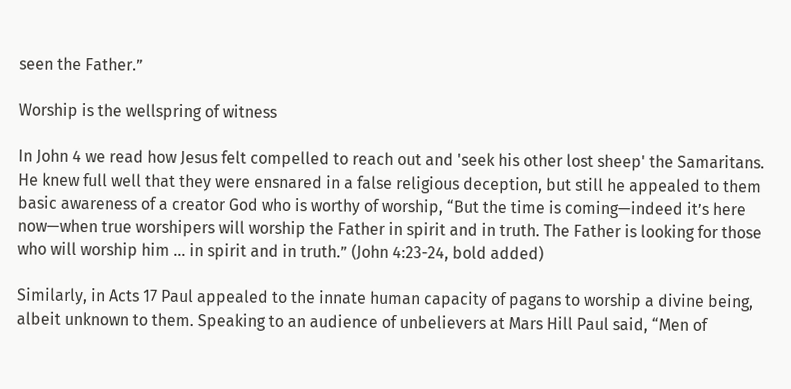seen the Father.”

Worship is the wellspring of witness

In John 4 we read how Jesus felt compelled to reach out and 'seek his other lost sheep' the Samaritans. He knew full well that they were ensnared in a false religious deception, but still he appealed to them basic awareness of a creator God who is worthy of worship, “But the time is coming—indeed it’s here now—when true worshipers will worship the Father in spirit and in truth. The Father is looking for those who will worship him ... in spirit and in truth.” (John 4:23-24, bold added)

Similarly, in Acts 17 Paul appealed to the innate human capacity of pagans to worship a divine being, albeit unknown to them. Speaking to an audience of unbelievers at Mars Hill Paul said, “Men of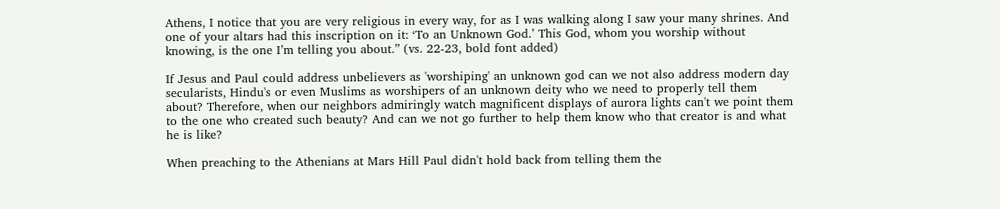Athens, I notice that you are very religious in every way, for as I was walking along I saw your many shrines. And one of your altars had this inscription on it: ‘To an Unknown God.’ This God, whom you worship without knowing, is the one I’m telling you about.” (vs. 22-23, bold font added)

If Jesus and Paul could address unbelievers as 'worshiping' an unknown god can we not also address modern day secularists, Hindu's or even Muslims as worshipers of an unknown deity who we need to properly tell them about? Therefore, when our neighbors admiringly watch magnificent displays of aurora lights can't we point them to the one who created such beauty? And can we not go further to help them know who that creator is and what he is like?

When preaching to the Athenians at Mars Hill Paul didn't hold back from telling them the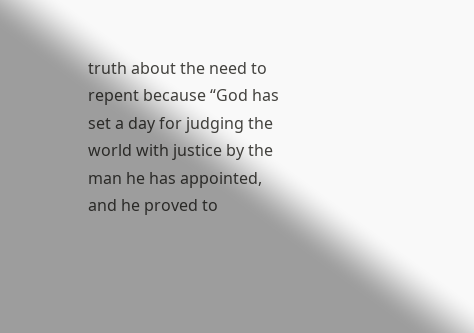truth about the need to repent because “God has set a day for judging the world with justice by the man he has appointed, and he proved to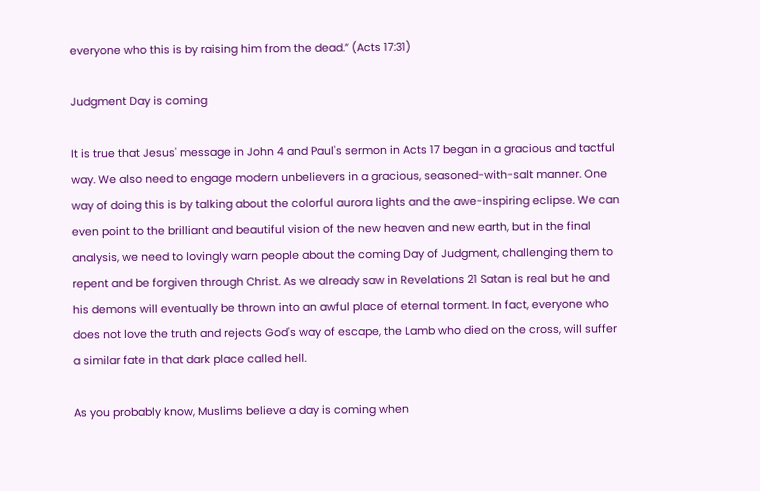everyone who this is by raising him from the dead.” (Acts 17:31)

Judgment Day is coming

It is true that Jesus' message in John 4 and Paul's sermon in Acts 17 began in a gracious and tactful way. We also need to engage modern unbelievers in a gracious, seasoned-with-salt manner. One way of doing this is by talking about the colorful aurora lights and the awe-inspiring eclipse. We can even point to the brilliant and beautiful vision of the new heaven and new earth, but in the final analysis, we need to lovingly warn people about the coming Day of Judgment, challenging them to repent and be forgiven through Christ. As we already saw in Revelations 21 Satan is real but he and his demons will eventually be thrown into an awful place of eternal torment. In fact, everyone who does not love the truth and rejects God's way of escape, the Lamb who died on the cross, will suffer a similar fate in that dark place called hell.

As you probably know, Muslims believe a day is coming when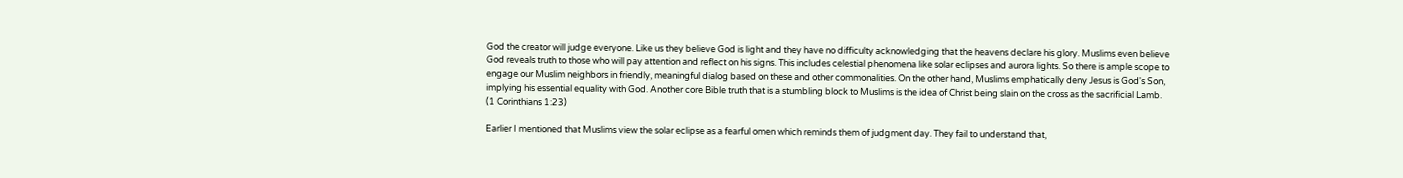God the creator will judge everyone. Like us they believe God is light and they have no difficulty acknowledging that the heavens declare his glory. Muslims even believe God reveals truth to those who will pay attention and reflect on his signs. This includes celestial phenomena like solar eclipses and aurora lights. So there is ample scope to engage our Muslim neighbors in friendly, meaningful dialog based on these and other commonalities. On the other hand, Muslims emphatically deny Jesus is God's Son, implying his essential equality with God. Another core Bible truth that is a stumbling block to Muslims is the idea of Christ being slain on the cross as the sacrificial Lamb. (1 Corinthians 1:23)

Earlier I mentioned that Muslims view the solar eclipse as a fearful omen which reminds them of judgment day. They fail to understand that,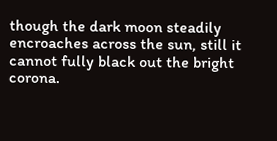though the dark moon steadily encroaches across the sun, still it cannot fully black out the bright corona.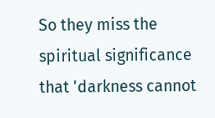So they miss the spiritual significance that 'darkness cannot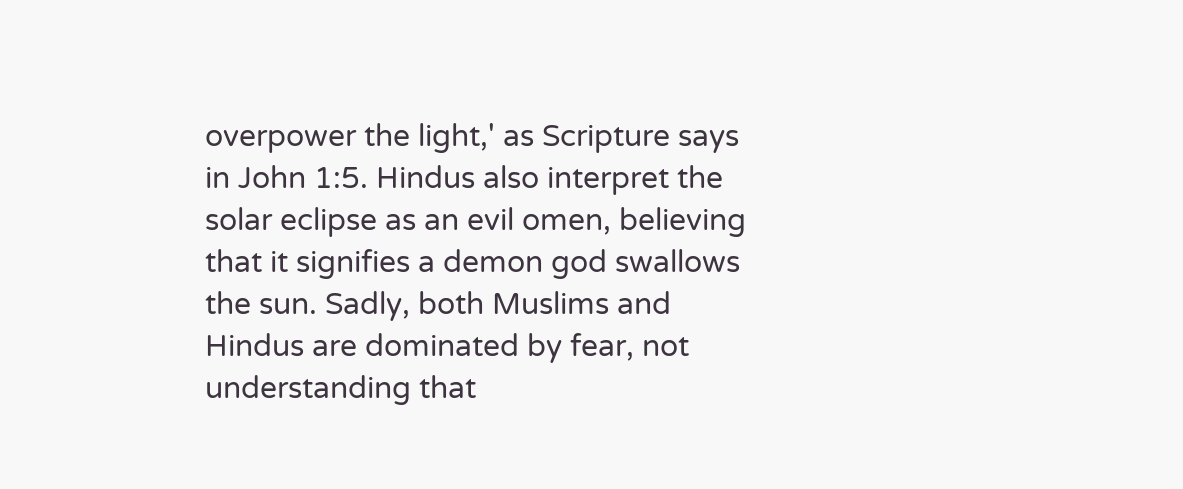overpower the light,' as Scripture says in John 1:5. Hindus also interpret the solar eclipse as an evil omen, believing that it signifies a demon god swallows the sun. Sadly, both Muslims and Hindus are dominated by fear, not understanding that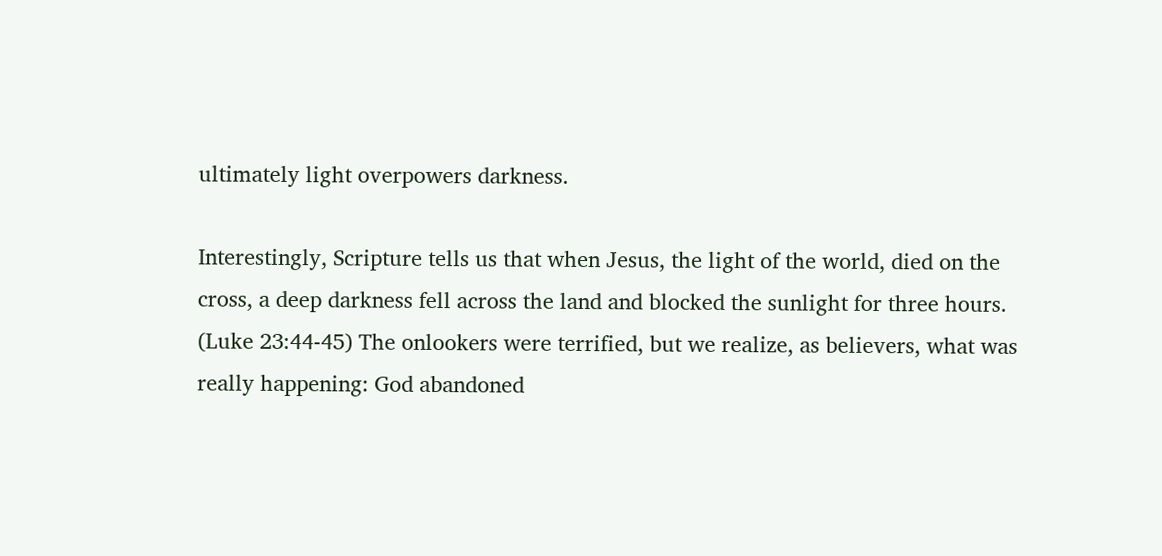ultimately light overpowers darkness.

Interestingly, Scripture tells us that when Jesus, the light of the world, died on the cross, a deep darkness fell across the land and blocked the sunlight for three hours. (Luke 23:44-45) The onlookers were terrified, but we realize, as believers, what was really happening: God abandoned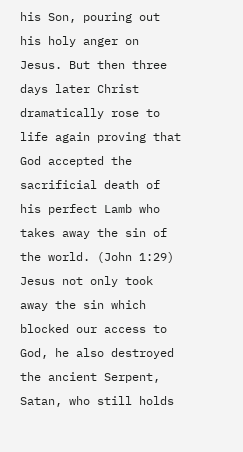his Son, pouring out his holy anger on Jesus. But then three days later Christ dramatically rose to life again proving that God accepted the sacrificial death of his perfect Lamb who takes away the sin of the world. (John 1:29) Jesus not only took away the sin which blocked our access to God, he also destroyed the ancient Serpent, Satan, who still holds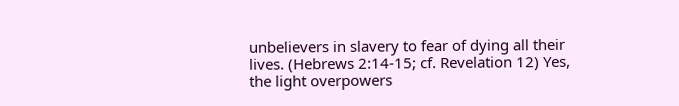unbelievers in slavery to fear of dying all their lives. (Hebrews 2:14-15; cf. Revelation 12) Yes, the light overpowers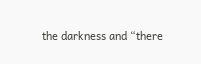the darkness and “there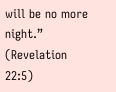will be no more night.” (Revelation 22:5)